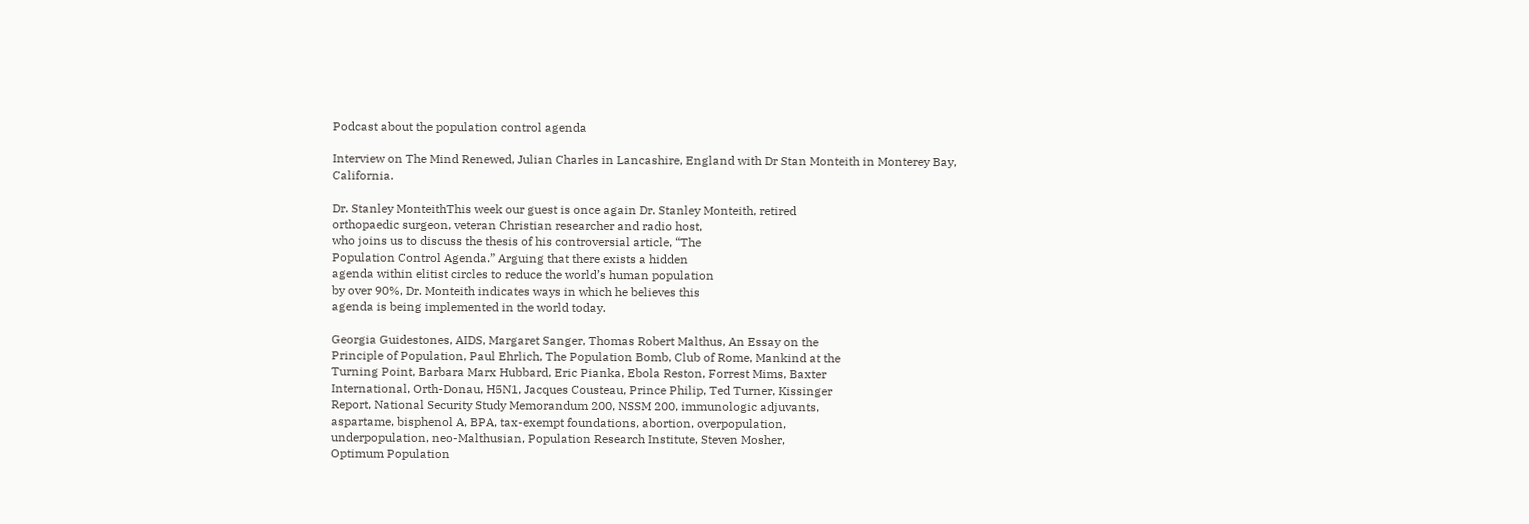Podcast about the population control agenda

Interview on The Mind Renewed, Julian Charles in Lancashire, England with Dr Stan Monteith in Monterey Bay, California.

Dr. Stanley MonteithThis week our guest is once again Dr. Stanley Monteith, retired
orthopaedic surgeon, veteran Christian researcher and radio host,
who joins us to discuss the thesis of his controversial article, “The
Population Control Agenda.” Arguing that there exists a hidden
agenda within elitist circles to reduce the world’s human population
by over 90%, Dr. Monteith indicates ways in which he believes this
agenda is being implemented in the world today.

Georgia Guidestones, AIDS, Margaret Sanger, Thomas Robert Malthus, An Essay on the
Principle of Population, Paul Ehrlich, The Population Bomb, Club of Rome, Mankind at the
Turning Point, Barbara Marx Hubbard, Eric Pianka, Ebola Reston, Forrest Mims, Baxter
International, Orth-Donau, H5N1, Jacques Cousteau, Prince Philip, Ted Turner, Kissinger
Report, National Security Study Memorandum 200, NSSM 200, immunologic adjuvants,
aspartame, bisphenol A, BPA, tax-exempt foundations, abortion, overpopulation,
underpopulation, neo-Malthusian, Population Research Institute, Steven Mosher,
Optimum Population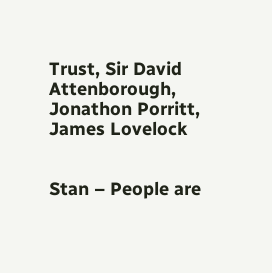Trust, Sir David Attenborough, Jonathon Porritt, James Lovelock


Stan – People are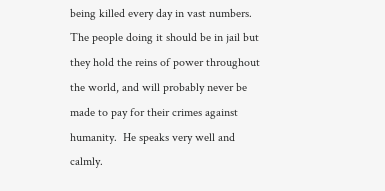being killed every day in vast numbers.  The people doing it should be in jail but they hold the reins of power throughout the world, and will probably never be made to pay for their crimes against humanity.  He speaks very well and calmly.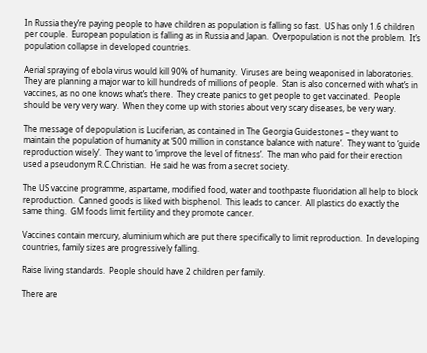In Russia they’re paying people to have children as population is falling so fast.  US has only 1.6 children per couple.  European population is falling as in Russia and Japan.  Overpopulation is not the problem.  It’s population collapse in developed countries.

Aerial spraying of ebola virus would kill 90% of humanity.  Viruses are being weaponised in laboratories.  They are planning a major war to kill hundreds of millions of people.  Stan is also concerned with what’s in vaccines, as no one knows what’s there.  They create panics to get people to get vaccinated.  People should be very very wary.  When they come up with stories about very scary diseases, be very wary.

The message of depopulation is Luciferian, as contained in The Georgia Guidestones – they want to maintain the population of humanity at ‘500 million in constance balance with nature’.  They want to ‘guide reproduction wisely’.  They want to ‘improve the level of fitness’.  The man who paid for their erection used a pseudonym R.C.Christian.  He said he was from a secret society.

The US vaccine programme, aspartame, modified food, water and toothpaste fluoridation all help to block reproduction.  Canned goods is liked with bisphenol.  This leads to cancer.  All plastics do exactly the same thing.  GM foods limit fertility and they promote cancer.

Vaccines contain mercury, aluminium which are put there specifically to limit reproduction.  In developing countries, family sizes are progressively falling.

Raise living standards.  People should have 2 children per family.

There are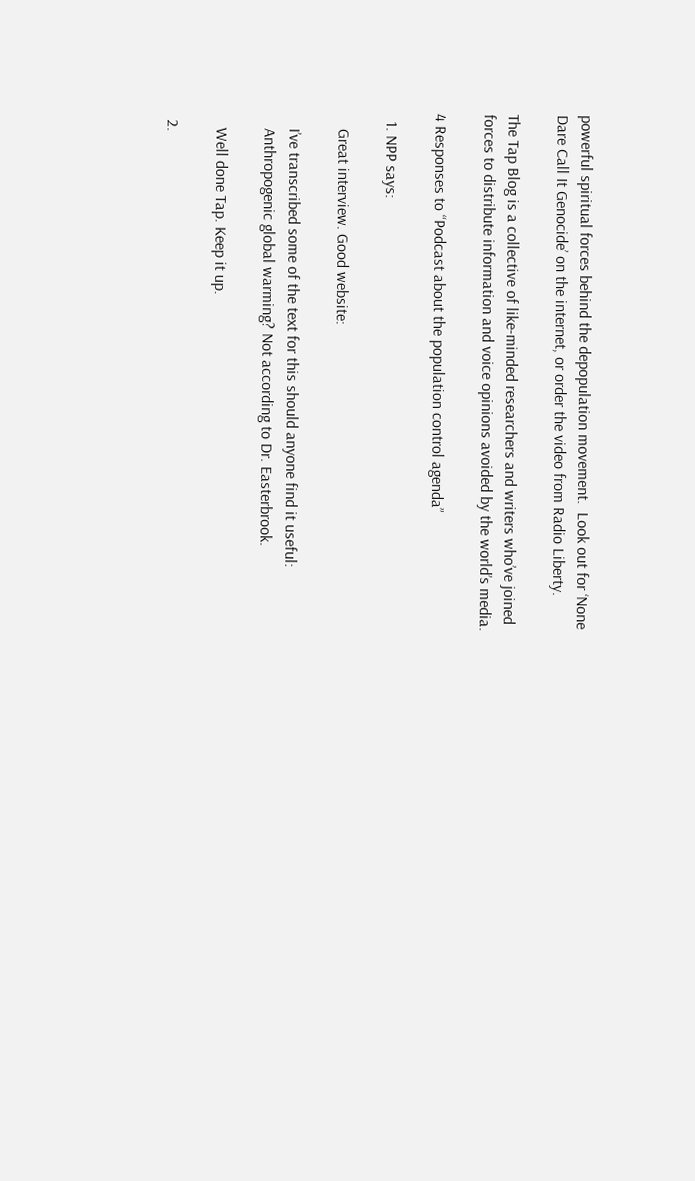powerful spiritual forces behind the depopulation movement.  Look out for ‘None Dare Call It Genocide’ on the internet, or order the video from Radio Liberty.

The Tap Blog is a collective of like-minded researchers and writers who’ve joined forces to distribute information and voice opinions avoided by the world’s media.

4 Responses to “Podcast about the population control agenda”

  1. NPP says:

    Great interview. Good website:

    I’ve transcribed some of the text for this should anyone find it useful:
    Anthropogenic global warming? Not according to Dr. Easterbrook.

    Well done Tap. Keep it up.

  2.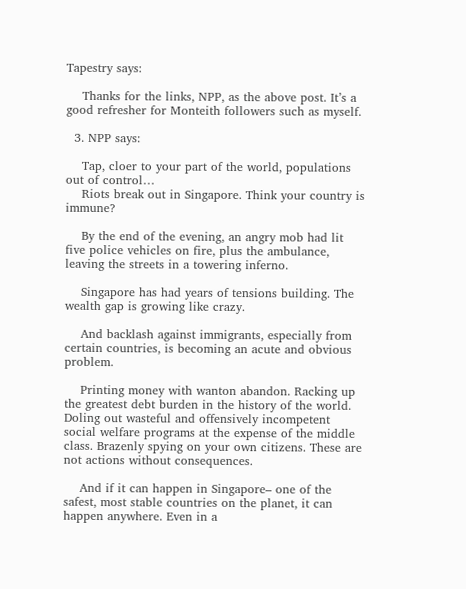Tapestry says:

    Thanks for the links, NPP, as the above post. It’s a good refresher for Monteith followers such as myself.

  3. NPP says:

    Tap, cloer to your part of the world, populations out of control…
    Riots break out in Singapore. Think your country is immune?

    By the end of the evening, an angry mob had lit five police vehicles on fire, plus the ambulance, leaving the streets in a towering inferno.

    Singapore has had years of tensions building. The wealth gap is growing like crazy.

    And backlash against immigrants, especially from certain countries, is becoming an acute and obvious problem.

    Printing money with wanton abandon. Racking up the greatest debt burden in the history of the world. Doling out wasteful and offensively incompetent social welfare programs at the expense of the middle class. Brazenly spying on your own citizens. These are not actions without consequences.

    And if it can happen in Singapore– one of the safest, most stable countries on the planet, it can happen anywhere. Even in a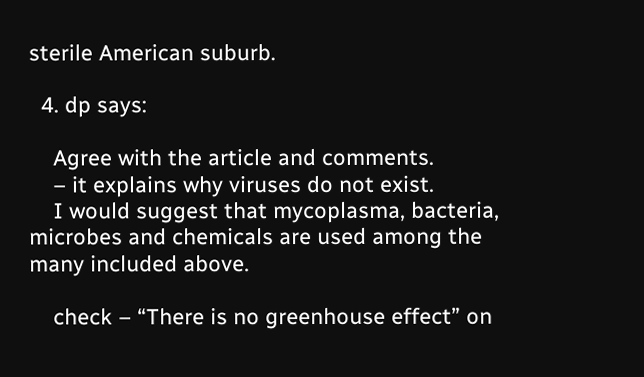sterile American suburb.

  4. dp says:

    Agree with the article and comments.
    – it explains why viruses do not exist.
    I would suggest that mycoplasma, bacteria, microbes and chemicals are used among the many included above.

    check – “There is no greenhouse effect” on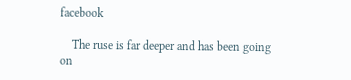facebook

    The ruse is far deeper and has been going on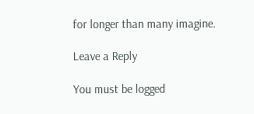for longer than many imagine.

Leave a Reply

You must be logged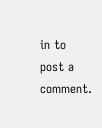in to post a comment.